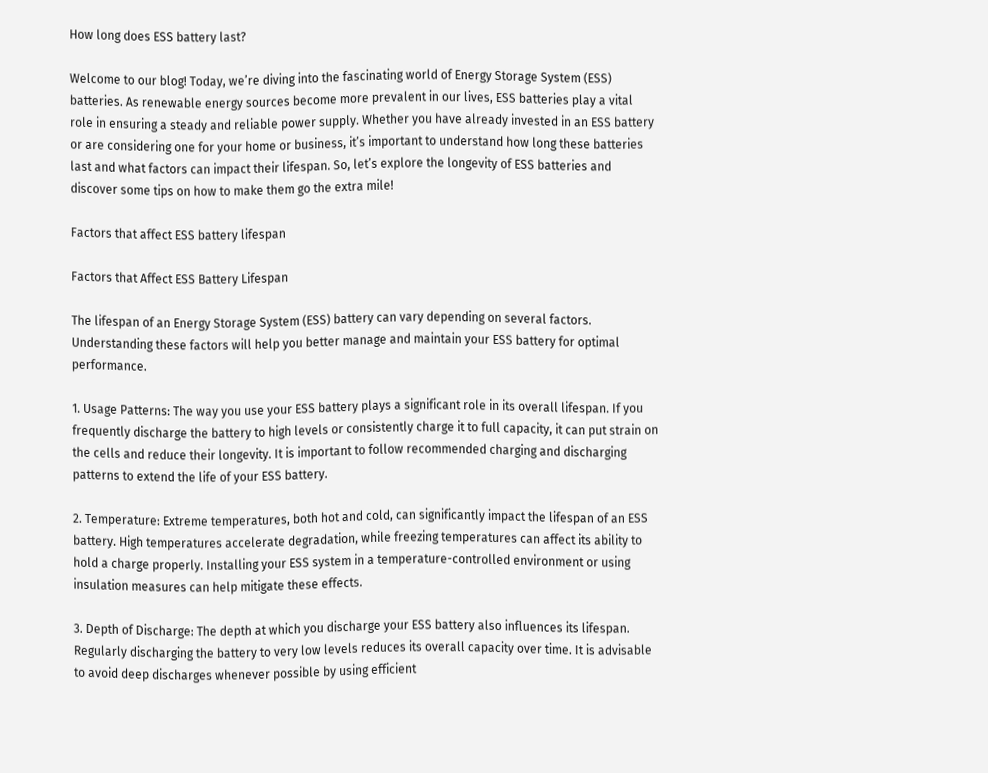How long does ESS battery last?

Welcome to our blog! Today, we’re diving into the fascinating world of Energy Storage System (ESS) batteries. As renewable energy sources become more prevalent in our lives, ESS batteries play a vital role in ensuring a steady and reliable power supply. Whether you have already invested in an ESS battery or are considering one for your home or business, it’s important to understand how long these batteries last and what factors can impact their lifespan. So, let’s explore the longevity of ESS batteries and discover some tips on how to make them go the extra mile!

Factors that affect ESS battery lifespan

Factors that Affect ESS Battery Lifespan

The lifespan of an Energy Storage System (ESS) battery can vary depending on several factors. Understanding these factors will help you better manage and maintain your ESS battery for optimal performance.

1. Usage Patterns: The way you use your ESS battery plays a significant role in its overall lifespan. If you frequently discharge the battery to high levels or consistently charge it to full capacity, it can put strain on the cells and reduce their longevity. It is important to follow recommended charging and discharging patterns to extend the life of your ESS battery.

2. Temperature: Extreme temperatures, both hot and cold, can significantly impact the lifespan of an ESS battery. High temperatures accelerate degradation, while freezing temperatures can affect its ability to hold a charge properly. Installing your ESS system in a temperature-controlled environment or using insulation measures can help mitigate these effects.

3. Depth of Discharge: The depth at which you discharge your ESS battery also influences its lifespan. Regularly discharging the battery to very low levels reduces its overall capacity over time. It is advisable to avoid deep discharges whenever possible by using efficient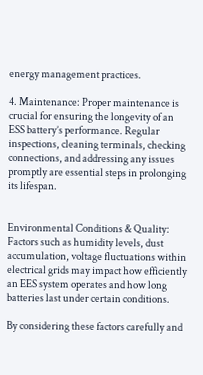energy management practices.

4. Maintenance: Proper maintenance is crucial for ensuring the longevity of an ESS battery’s performance. Regular inspections, cleaning terminals, checking connections, and addressing any issues promptly are essential steps in prolonging its lifespan.


Environmental Conditions & Quality: Factors such as humidity levels, dust accumulation, voltage fluctuations within electrical grids may impact how efficiently an EES system operates and how long batteries last under certain conditions.

By considering these factors carefully and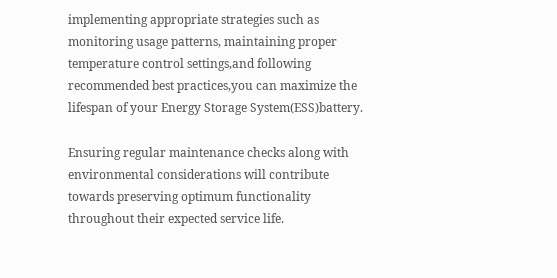implementing appropriate strategies such as monitoring usage patterns, maintaining proper temperature control settings,and following recommended best practices,you can maximize the lifespan of your Energy Storage System(ESS)battery.

Ensuring regular maintenance checks along with environmental considerations will contribute towards preserving optimum functionality throughout their expected service life.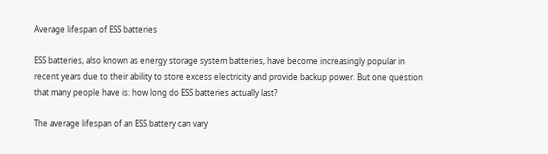Average lifespan of ESS batteries

ESS batteries, also known as energy storage system batteries, have become increasingly popular in recent years due to their ability to store excess electricity and provide backup power. But one question that many people have is: how long do ESS batteries actually last?

The average lifespan of an ESS battery can vary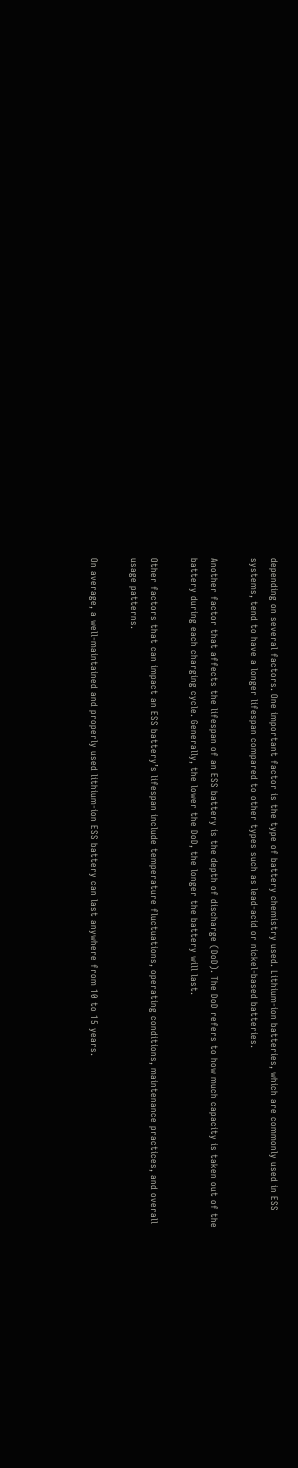depending on several factors. One important factor is the type of battery chemistry used. Lithium-ion batteries, which are commonly used in ESS systems, tend to have a longer lifespan compared to other types such as lead-acid or nickel-based batteries.

Another factor that affects the lifespan of an ESS battery is the depth of discharge (DoD). The DoD refers to how much capacity is taken out of the battery during each charging cycle. Generally, the lower the DoD, the longer the battery will last.

Other factors that can impact an ESS battery’s lifespan include temperature fluctuations, operating conditions, maintenance practices, and overall usage patterns.

On average, a well-maintained and properly used lithium-ion ESS battery can last anywhere from 10 to 15 years.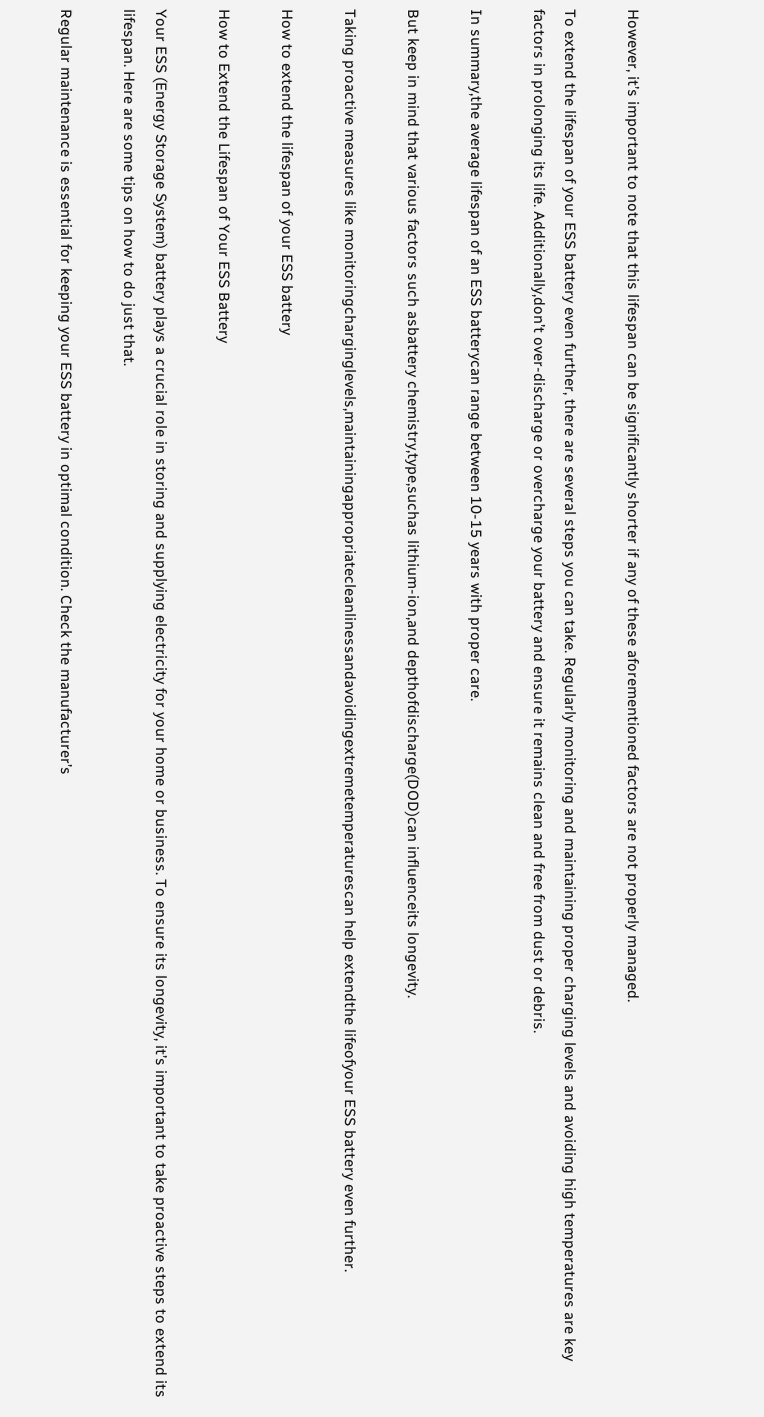However, it’s important to note that this lifespan can be significantly shorter if any of these aforementioned factors are not properly managed.

To extend the lifespan of your ESS battery even further, there are several steps you can take. Regularly monitoring and maintaining proper charging levels and avoiding high temperatures are key factors in prolonging its life. Additionally,don’t over-discharge or overcharge your battery and ensure it remains clean and free from dust or debris.

In summary,the average lifespan of an ESS batterycan range between 10-15 years with proper care.

But keep in mind that various factors such asbattery chemistry,type,suchas lithium-ion,and depthofdischarge(DOD)can influenceits longevity.

Taking proactive measures like monitoringcharginglevels,maintainingappropriatecleanlinessandavoidingextremetemperaturescan help extendthe lifeofyour ESS battery even further.

How to extend the lifespan of your ESS battery

How to Extend the Lifespan of Your ESS Battery

Your ESS (Energy Storage System) battery plays a crucial role in storing and supplying electricity for your home or business. To ensure its longevity, it’s important to take proactive steps to extend its lifespan. Here are some tips on how to do just that.

Regular maintenance is essential for keeping your ESS battery in optimal condition. Check the manufacturer’s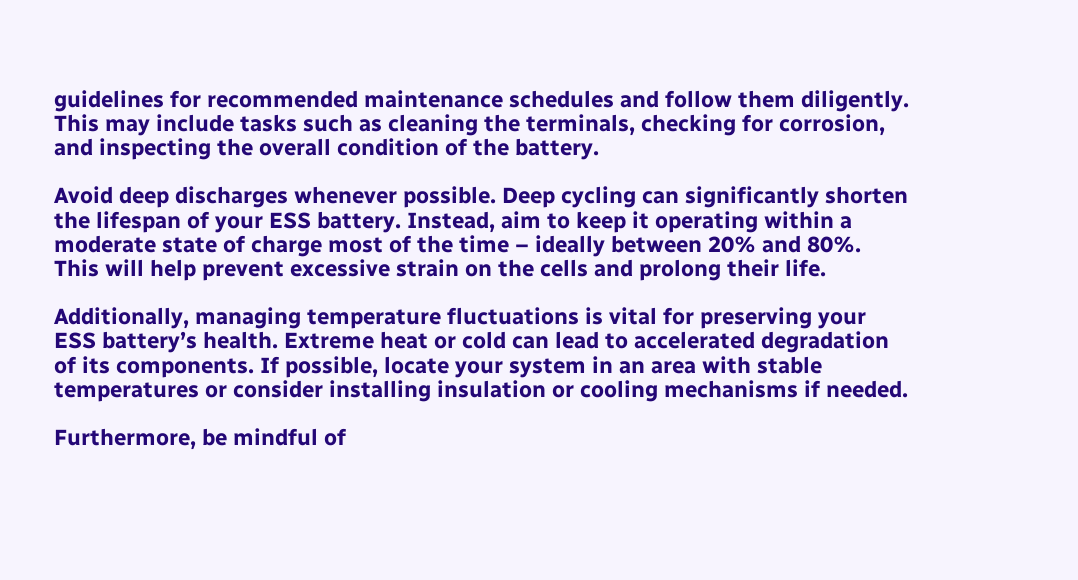guidelines for recommended maintenance schedules and follow them diligently. This may include tasks such as cleaning the terminals, checking for corrosion, and inspecting the overall condition of the battery.

Avoid deep discharges whenever possible. Deep cycling can significantly shorten the lifespan of your ESS battery. Instead, aim to keep it operating within a moderate state of charge most of the time – ideally between 20% and 80%. This will help prevent excessive strain on the cells and prolong their life.

Additionally, managing temperature fluctuations is vital for preserving your ESS battery’s health. Extreme heat or cold can lead to accelerated degradation of its components. If possible, locate your system in an area with stable temperatures or consider installing insulation or cooling mechanisms if needed.

Furthermore, be mindful of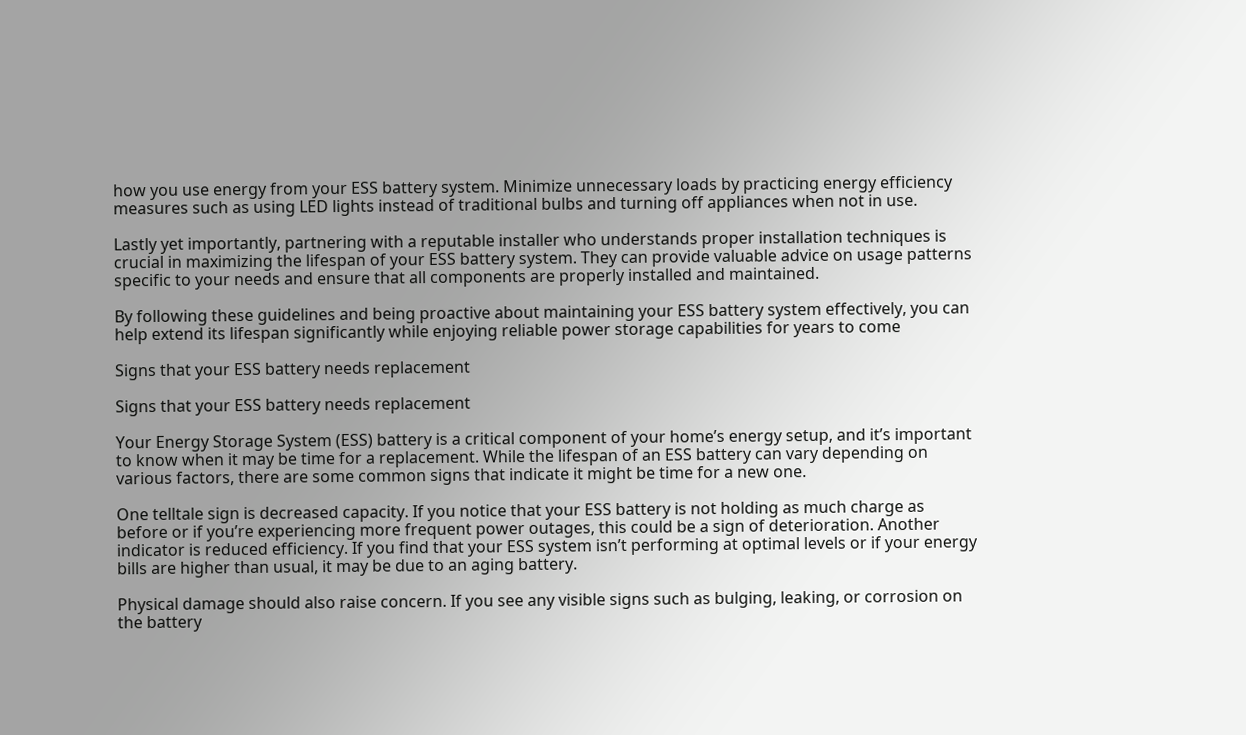how you use energy from your ESS battery system. Minimize unnecessary loads by practicing energy efficiency measures such as using LED lights instead of traditional bulbs and turning off appliances when not in use.

Lastly yet importantly, partnering with a reputable installer who understands proper installation techniques is crucial in maximizing the lifespan of your ESS battery system. They can provide valuable advice on usage patterns specific to your needs and ensure that all components are properly installed and maintained.

By following these guidelines and being proactive about maintaining your ESS battery system effectively, you can help extend its lifespan significantly while enjoying reliable power storage capabilities for years to come

Signs that your ESS battery needs replacement

Signs that your ESS battery needs replacement

Your Energy Storage System (ESS) battery is a critical component of your home’s energy setup, and it’s important to know when it may be time for a replacement. While the lifespan of an ESS battery can vary depending on various factors, there are some common signs that indicate it might be time for a new one.

One telltale sign is decreased capacity. If you notice that your ESS battery is not holding as much charge as before or if you’re experiencing more frequent power outages, this could be a sign of deterioration. Another indicator is reduced efficiency. If you find that your ESS system isn’t performing at optimal levels or if your energy bills are higher than usual, it may be due to an aging battery.

Physical damage should also raise concern. If you see any visible signs such as bulging, leaking, or corrosion on the battery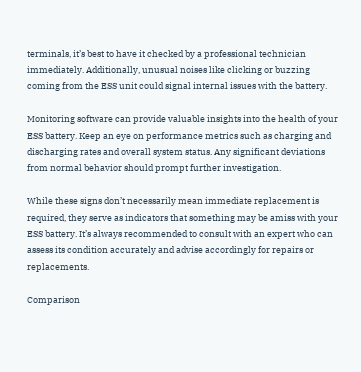terminals, it’s best to have it checked by a professional technician immediately. Additionally, unusual noises like clicking or buzzing coming from the ESS unit could signal internal issues with the battery.

Monitoring software can provide valuable insights into the health of your ESS battery. Keep an eye on performance metrics such as charging and discharging rates and overall system status. Any significant deviations from normal behavior should prompt further investigation.

While these signs don’t necessarily mean immediate replacement is required, they serve as indicators that something may be amiss with your ESS battery. It’s always recommended to consult with an expert who can assess its condition accurately and advise accordingly for repairs or replacements.

Comparison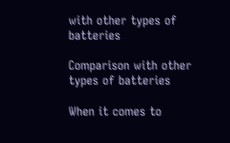with other types of batteries

Comparison with other types of batteries

When it comes to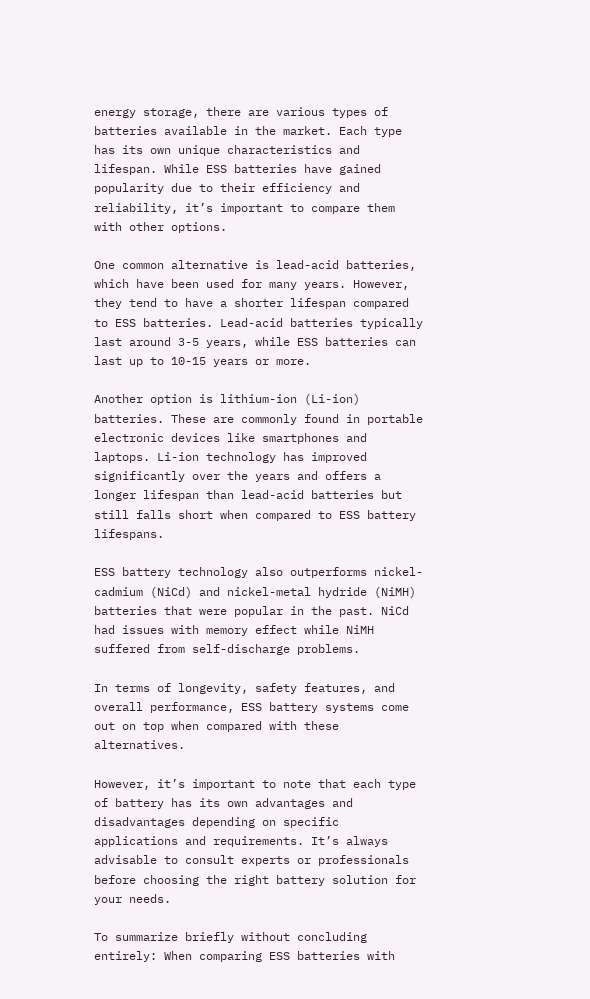energy storage, there are various types of batteries available in the market. Each type has its own unique characteristics and lifespan. While ESS batteries have gained popularity due to their efficiency and reliability, it’s important to compare them with other options.

One common alternative is lead-acid batteries, which have been used for many years. However, they tend to have a shorter lifespan compared to ESS batteries. Lead-acid batteries typically last around 3-5 years, while ESS batteries can last up to 10-15 years or more.

Another option is lithium-ion (Li-ion) batteries. These are commonly found in portable electronic devices like smartphones and laptops. Li-ion technology has improved significantly over the years and offers a longer lifespan than lead-acid batteries but still falls short when compared to ESS battery lifespans.

ESS battery technology also outperforms nickel-cadmium (NiCd) and nickel-metal hydride (NiMH) batteries that were popular in the past. NiCd had issues with memory effect while NiMH suffered from self-discharge problems.

In terms of longevity, safety features, and overall performance, ESS battery systems come out on top when compared with these alternatives.

However, it’s important to note that each type of battery has its own advantages and disadvantages depending on specific applications and requirements. It’s always advisable to consult experts or professionals before choosing the right battery solution for your needs.

To summarize briefly without concluding entirely: When comparing ESS batteries with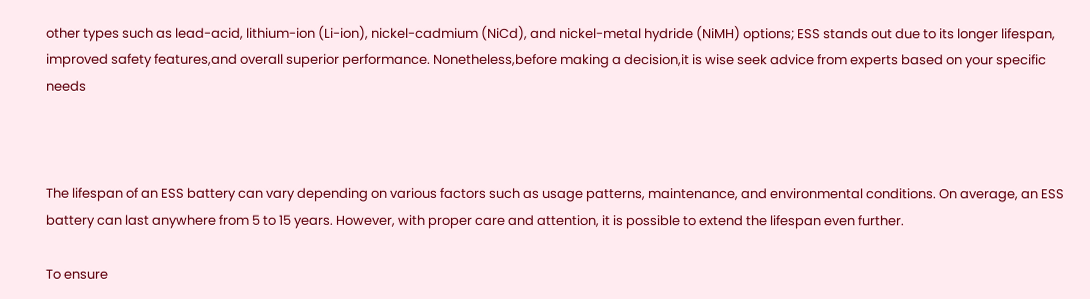other types such as lead-acid, lithium-ion (Li-ion), nickel-cadmium (NiCd), and nickel-metal hydride (NiMH) options; ESS stands out due to its longer lifespan, improved safety features,and overall superior performance. Nonetheless,before making a decision,it is wise seek advice from experts based on your specific needs



The lifespan of an ESS battery can vary depending on various factors such as usage patterns, maintenance, and environmental conditions. On average, an ESS battery can last anywhere from 5 to 15 years. However, with proper care and attention, it is possible to extend the lifespan even further.

To ensure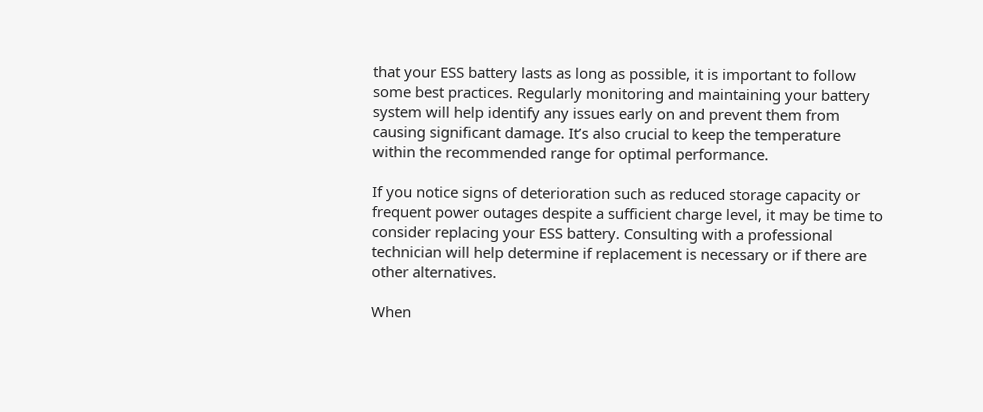that your ESS battery lasts as long as possible, it is important to follow some best practices. Regularly monitoring and maintaining your battery system will help identify any issues early on and prevent them from causing significant damage. It’s also crucial to keep the temperature within the recommended range for optimal performance.

If you notice signs of deterioration such as reduced storage capacity or frequent power outages despite a sufficient charge level, it may be time to consider replacing your ESS battery. Consulting with a professional technician will help determine if replacement is necessary or if there are other alternatives.

When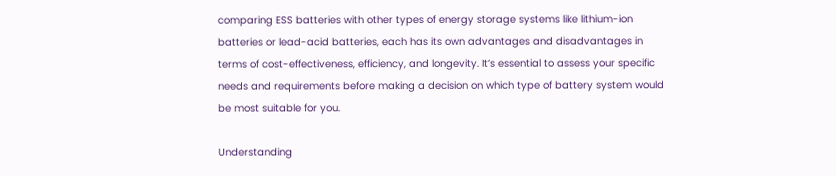comparing ESS batteries with other types of energy storage systems like lithium-ion batteries or lead-acid batteries, each has its own advantages and disadvantages in terms of cost-effectiveness, efficiency, and longevity. It’s essential to assess your specific needs and requirements before making a decision on which type of battery system would be most suitable for you.

Understanding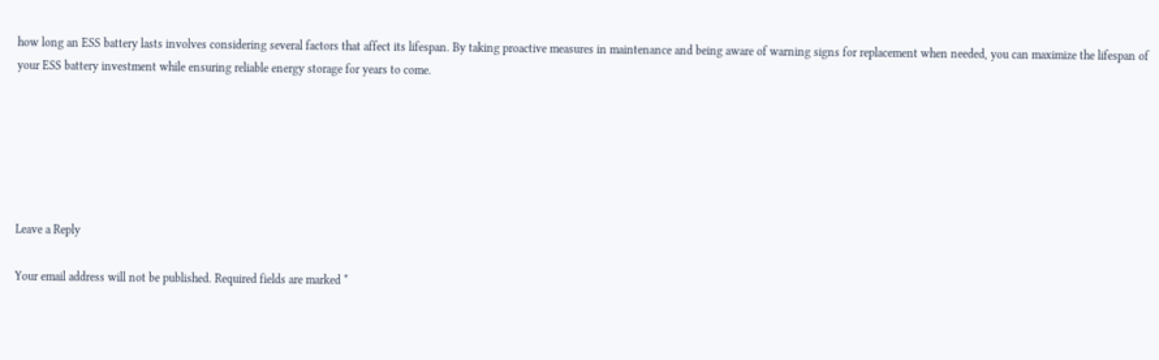how long an ESS battery lasts involves considering several factors that affect its lifespan. By taking proactive measures in maintenance and being aware of warning signs for replacement when needed, you can maximize the lifespan of your ESS battery investment while ensuring reliable energy storage for years to come.






Leave a Reply

Your email address will not be published. Required fields are marked *